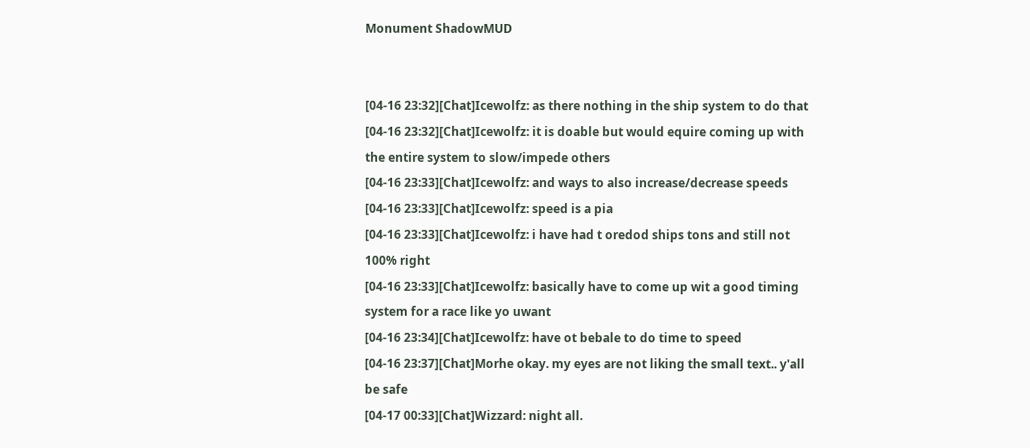Monument ShadowMUD


[04-16 23:32][Chat]Icewolfz: as there nothing in the ship system to do that
[04-16 23:32][Chat]Icewolfz: it is doable but would equire coming up with the entire system to slow/impede others
[04-16 23:33][Chat]Icewolfz: and ways to also increase/decrease speeds
[04-16 23:33][Chat]Icewolfz: speed is a pia
[04-16 23:33][Chat]Icewolfz: i have had t oredod ships tons and still not 100% right
[04-16 23:33][Chat]Icewolfz: basically have to come up wit a good timing system for a race like yo uwant
[04-16 23:34][Chat]Icewolfz: have ot bebale to do time to speed
[04-16 23:37][Chat]Morhe okay. my eyes are not liking the small text.. y'all be safe
[04-17 00:33][Chat]Wizzard: night all.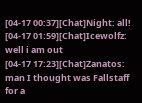[04-17 00:37][Chat]Night: all!
[04-17 01:59][Chat]Icewolfz: well i am out
[04-17 17:23][Chat]Zanatos: man I thought was Fallstaff for a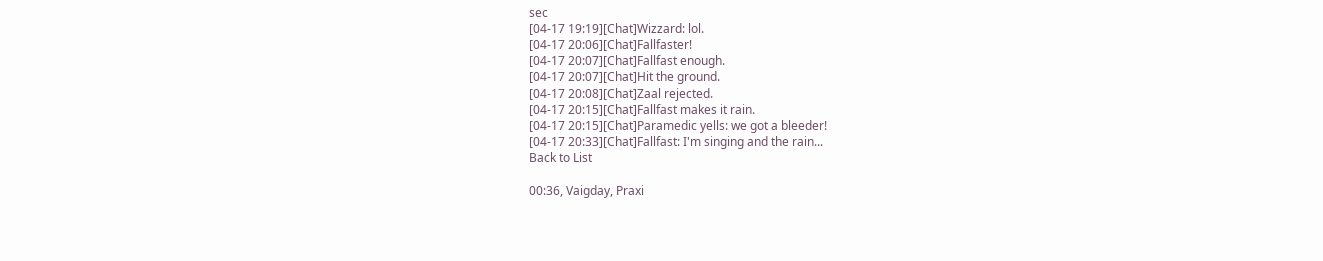sec
[04-17 19:19][Chat]Wizzard: lol.
[04-17 20:06][Chat]Fallfaster!
[04-17 20:07][Chat]Fallfast enough.
[04-17 20:07][Chat]Hit the ground.
[04-17 20:08][Chat]Zaal rejected.
[04-17 20:15][Chat]Fallfast makes it rain.
[04-17 20:15][Chat]Paramedic yells: we got a bleeder!
[04-17 20:33][Chat]Fallfast: I'm singing and the rain...
Back to List

00:36, Vaigday, Praxi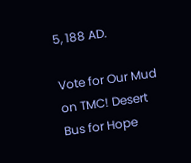5, 188 AD.

Vote for Our Mud on TMC! Desert Bus for Hope